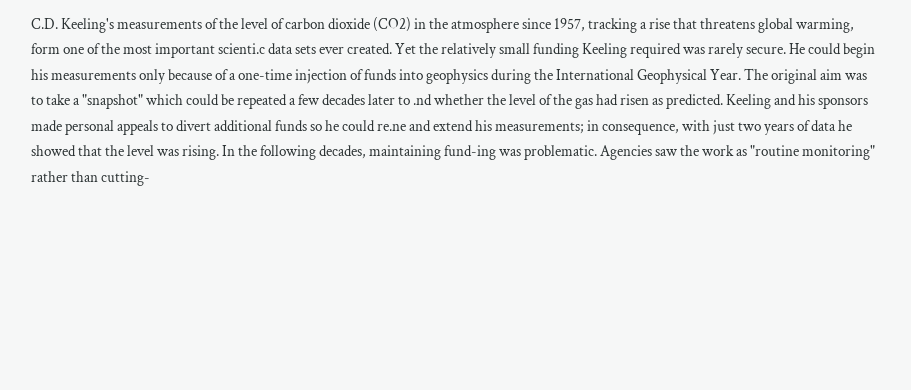C.D. Keeling's measurements of the level of carbon dioxide (CO2) in the atmosphere since 1957, tracking a rise that threatens global warming, form one of the most important scienti.c data sets ever created. Yet the relatively small funding Keeling required was rarely secure. He could begin his measurements only because of a one-time injection of funds into geophysics during the International Geophysical Year. The original aim was to take a "snapshot" which could be repeated a few decades later to .nd whether the level of the gas had risen as predicted. Keeling and his sponsors made personal appeals to divert additional funds so he could re.ne and extend his measurements; in consequence, with just two years of data he showed that the level was rising. In the following decades, maintaining fund-ing was problematic. Agencies saw the work as "routine monitoring" rather than cutting-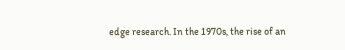edge research. In the 1970s, the rise of an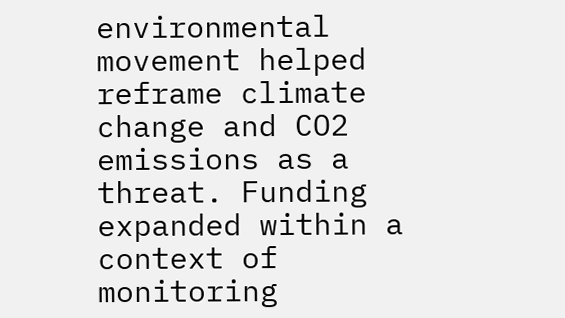environmental movement helped reframe climate change and CO2 emissions as a threat. Funding expanded within a context of monitoring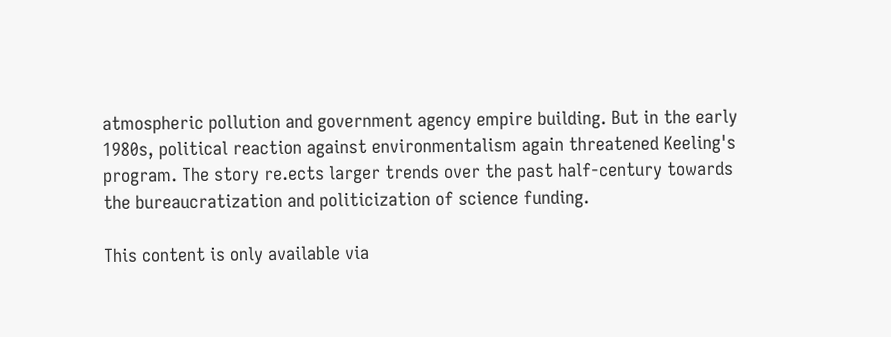atmospheric pollution and government agency empire building. But in the early 1980s, political reaction against environmentalism again threatened Keeling's program. The story re.ects larger trends over the past half-century towards the bureaucratization and politicization of science funding.

This content is only available via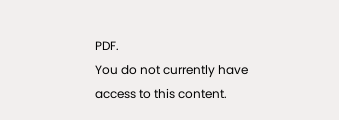PDF.
You do not currently have access to this content.